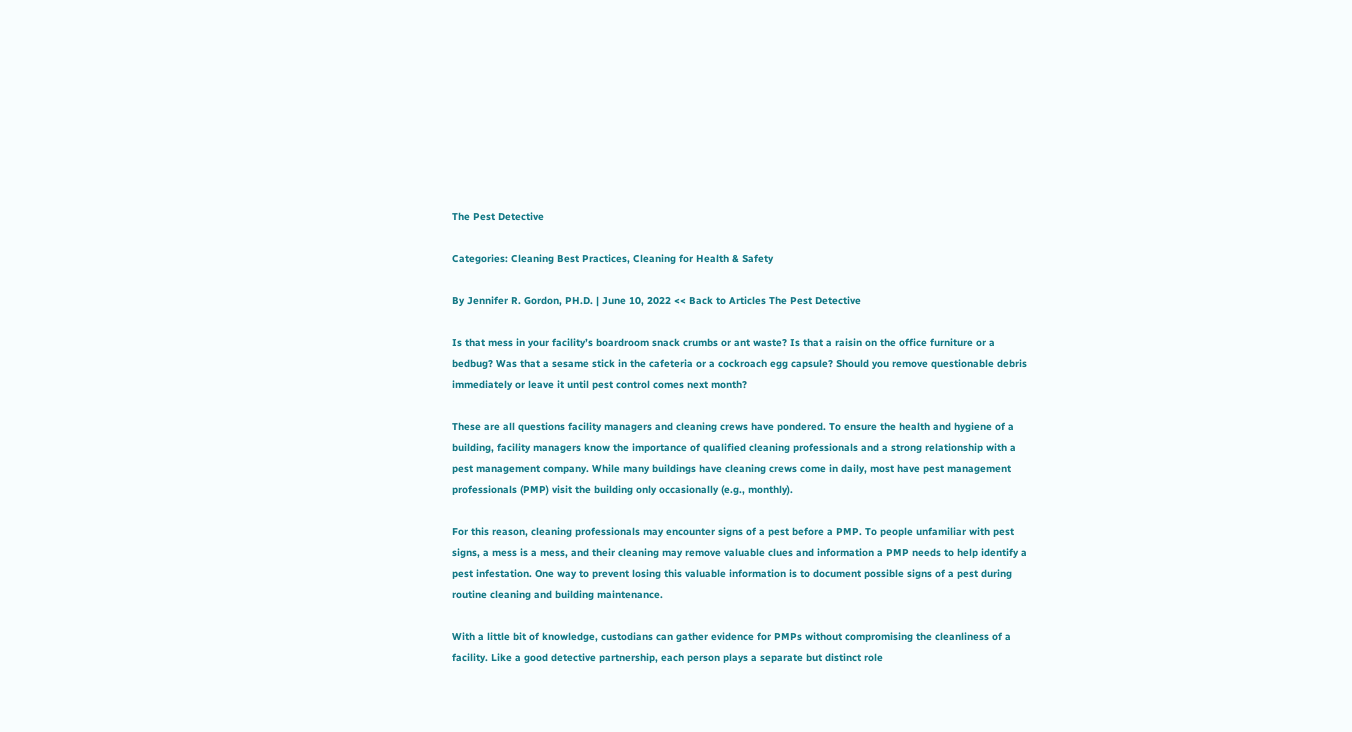The Pest Detective

Categories: Cleaning Best Practices, Cleaning for Health & Safety

By Jennifer R. Gordon, PH.D. | June 10, 2022 << Back to Articles The Pest Detective

Is that mess in your facility’s boardroom snack crumbs or ant waste? Is that a raisin on the office furniture or a bedbug? Was that a sesame stick in the cafeteria or a cockroach egg capsule? Should you remove questionable debris immediately or leave it until pest control comes next month?

These are all questions facility managers and cleaning crews have pondered. To ensure the health and hygiene of a building, facility managers know the importance of qualified cleaning professionals and a strong relationship with a pest management company. While many buildings have cleaning crews come in daily, most have pest management professionals (PMP) visit the building only occasionally (e.g., monthly).

For this reason, cleaning professionals may encounter signs of a pest before a PMP. To people unfamiliar with pest signs, a mess is a mess, and their cleaning may remove valuable clues and information a PMP needs to help identify a pest infestation. One way to prevent losing this valuable information is to document possible signs of a pest during routine cleaning and building maintenance.

With a little bit of knowledge, custodians can gather evidence for PMPs without compromising the cleanliness of a facility. Like a good detective partnership, each person plays a separate but distinct role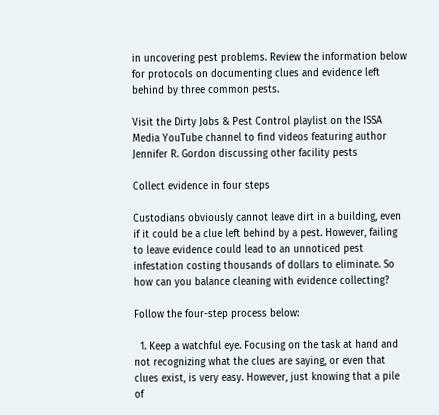in uncovering pest problems. Review the information below for protocols on documenting clues and evidence left behind by three common pests.

Visit the Dirty Jobs & Pest Control playlist on the ISSA Media YouTube channel to find videos featuring author Jennifer R. Gordon discussing other facility pests

Collect evidence in four steps

Custodians obviously cannot leave dirt in a building, even if it could be a clue left behind by a pest. However, failing to leave evidence could lead to an unnoticed pest infestation costing thousands of dollars to eliminate. So how can you balance cleaning with evidence collecting?

Follow the four-step process below:

  1. Keep a watchful eye. Focusing on the task at hand and not recognizing what the clues are saying, or even that clues exist, is very easy. However, just knowing that a pile of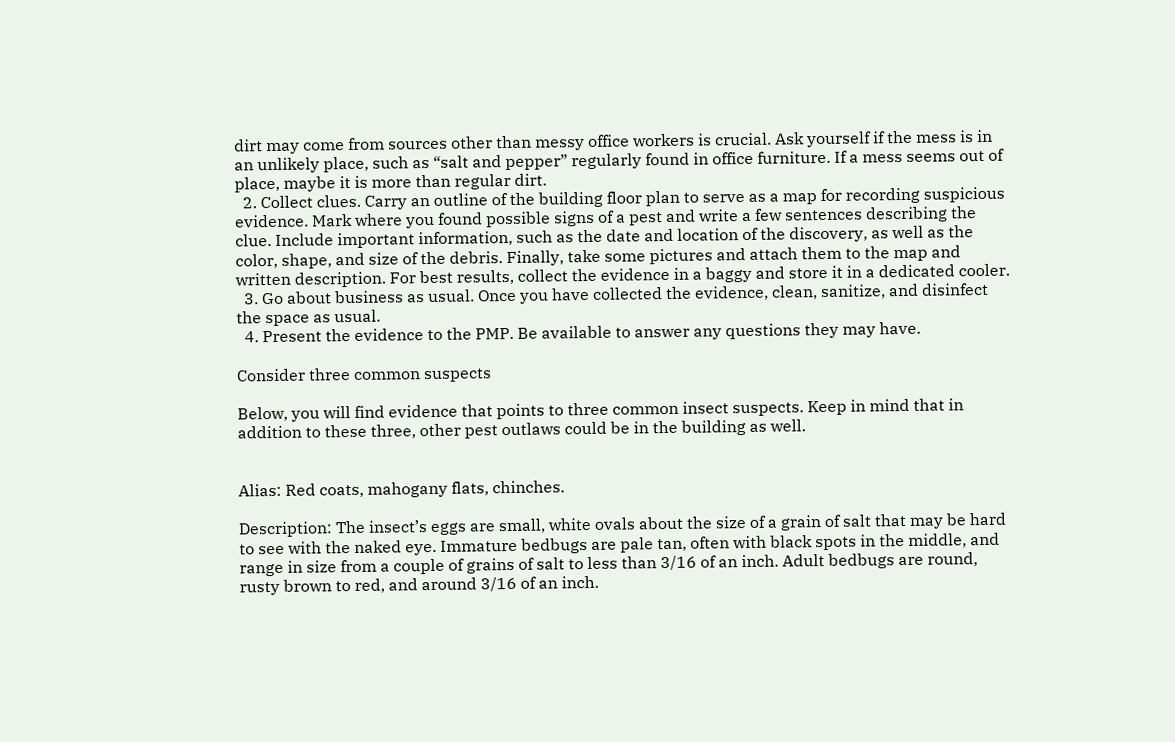dirt may come from sources other than messy office workers is crucial. Ask yourself if the mess is in an unlikely place, such as “salt and pepper” regularly found in office furniture. If a mess seems out of place, maybe it is more than regular dirt.
  2. Collect clues. Carry an outline of the building floor plan to serve as a map for recording suspicious evidence. Mark where you found possible signs of a pest and write a few sentences describing the clue. Include important information, such as the date and location of the discovery, as well as the color, shape, and size of the debris. Finally, take some pictures and attach them to the map and written description. For best results, collect the evidence in a baggy and store it in a dedicated cooler.
  3. Go about business as usual. Once you have collected the evidence, clean, sanitize, and disinfect the space as usual.
  4. Present the evidence to the PMP. Be available to answer any questions they may have.

Consider three common suspects

Below, you will find evidence that points to three common insect suspects. Keep in mind that in addition to these three, other pest outlaws could be in the building as well.


Alias: Red coats, mahogany flats, chinches.

Description: The insect’s eggs are small, white ovals about the size of a grain of salt that may be hard to see with the naked eye. Immature bedbugs are pale tan, often with black spots in the middle, and range in size from a couple of grains of salt to less than 3/16 of an inch. Adult bedbugs are round, rusty brown to red, and around 3/16 of an inch.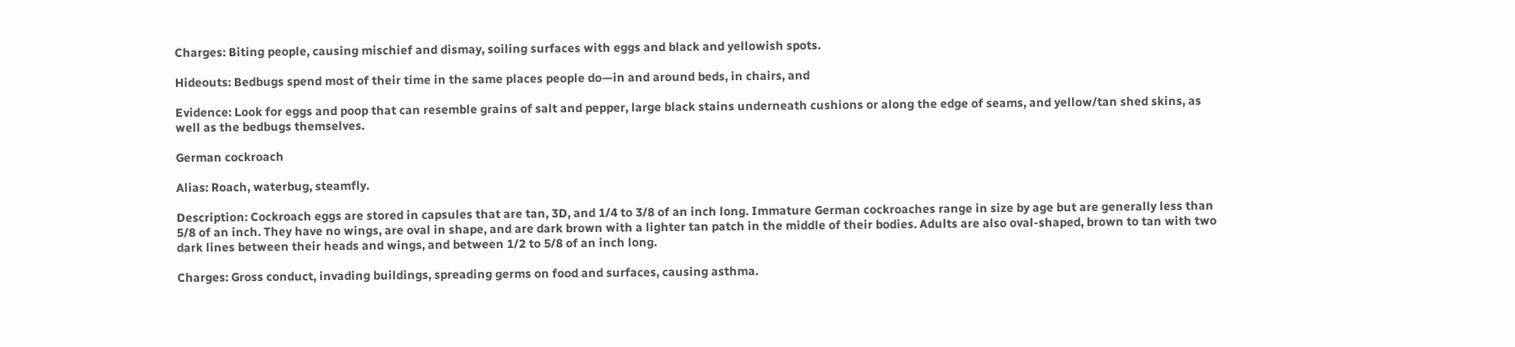Charges: Biting people, causing mischief and dismay, soiling surfaces with eggs and black and yellowish spots.

Hideouts: Bedbugs spend most of their time in the same places people do—in and around beds, in chairs, and

Evidence: Look for eggs and poop that can resemble grains of salt and pepper, large black stains underneath cushions or along the edge of seams, and yellow/tan shed skins, as well as the bedbugs themselves.

German cockroach

Alias: Roach, waterbug, steamfly.

Description: Cockroach eggs are stored in capsules that are tan, 3D, and 1/4 to 3/8 of an inch long. Immature German cockroaches range in size by age but are generally less than 5/8 of an inch. They have no wings, are oval in shape, and are dark brown with a lighter tan patch in the middle of their bodies. Adults are also oval-shaped, brown to tan with two dark lines between their heads and wings, and between 1/2 to 5/8 of an inch long.

Charges: Gross conduct, invading buildings, spreading germs on food and surfaces, causing asthma.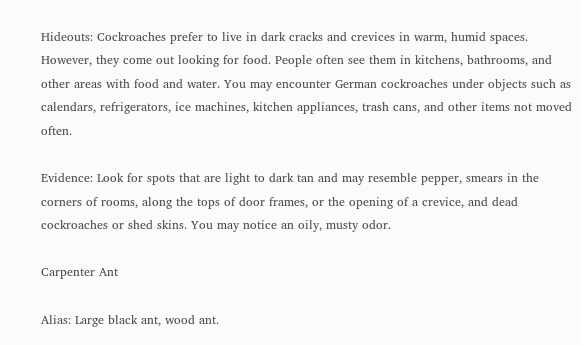Hideouts: Cockroaches prefer to live in dark cracks and crevices in warm, humid spaces. However, they come out looking for food. People often see them in kitchens, bathrooms, and other areas with food and water. You may encounter German cockroaches under objects such as calendars, refrigerators, ice machines, kitchen appliances, trash cans, and other items not moved often.

Evidence: Look for spots that are light to dark tan and may resemble pepper, smears in the corners of rooms, along the tops of door frames, or the opening of a crevice, and dead cockroaches or shed skins. You may notice an oily, musty odor.

Carpenter Ant

Alias: Large black ant, wood ant.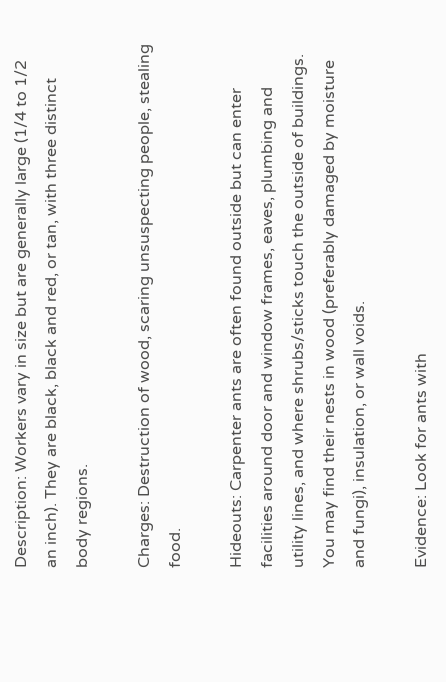Description: Workers vary in size but are generally large (1/4 to 1/2 an inch). They are black, black and red, or tan, with three distinct body regions.

Charges: Destruction of wood, scaring unsuspecting people, stealing food.

Hideouts: Carpenter ants are often found outside but can enter facilities around door and window frames, eaves, plumbing and utility lines, and where shrubs/sticks touch the outside of buildings. You may find their nests in wood (preferably damaged by moisture and fungi), insulation, or wall voids.

Evidence: Look for ants with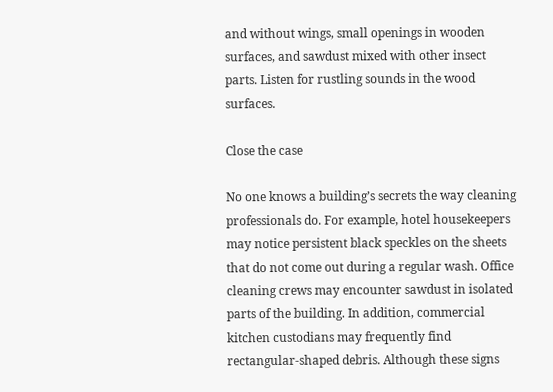and without wings, small openings in wooden surfaces, and sawdust mixed with other insect parts. Listen for rustling sounds in the wood surfaces.

Close the case

No one knows a building’s secrets the way cleaning professionals do. For example, hotel housekeepers may notice persistent black speckles on the sheets that do not come out during a regular wash. Office cleaning crews may encounter sawdust in isolated parts of the building. In addition, commercial kitchen custodians may frequently find rectangular-shaped debris. Although these signs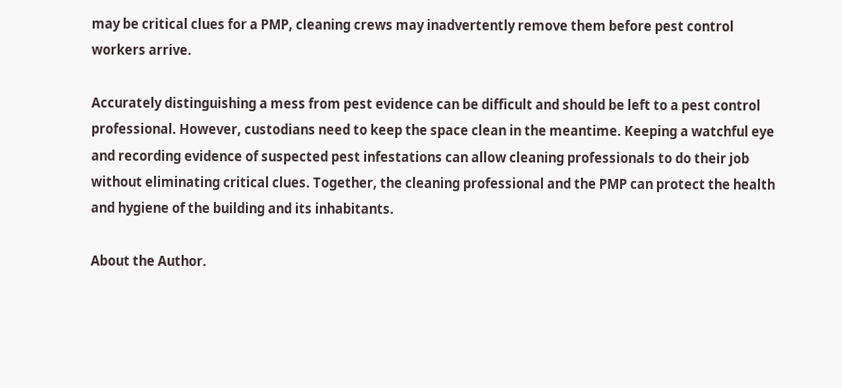may be critical clues for a PMP, cleaning crews may inadvertently remove them before pest control workers arrive.

Accurately distinguishing a mess from pest evidence can be difficult and should be left to a pest control professional. However, custodians need to keep the space clean in the meantime. Keeping a watchful eye and recording evidence of suspected pest infestations can allow cleaning professionals to do their job without eliminating critical clues. Together, the cleaning professional and the PMP can protect the health and hygiene of the building and its inhabitants.

About the Author.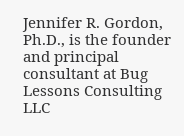Jennifer R. Gordon, Ph.D., is the founder and principal consultant at Bug Lessons Consulting LLC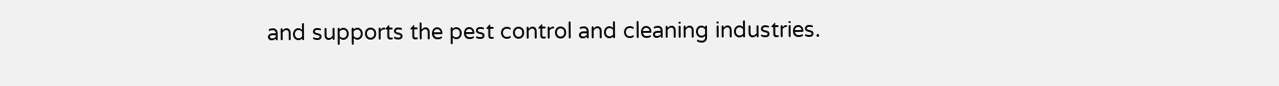and supports the pest control and cleaning industries.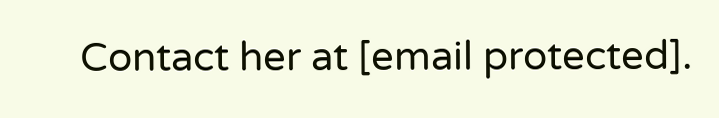Contact her at [email protected].